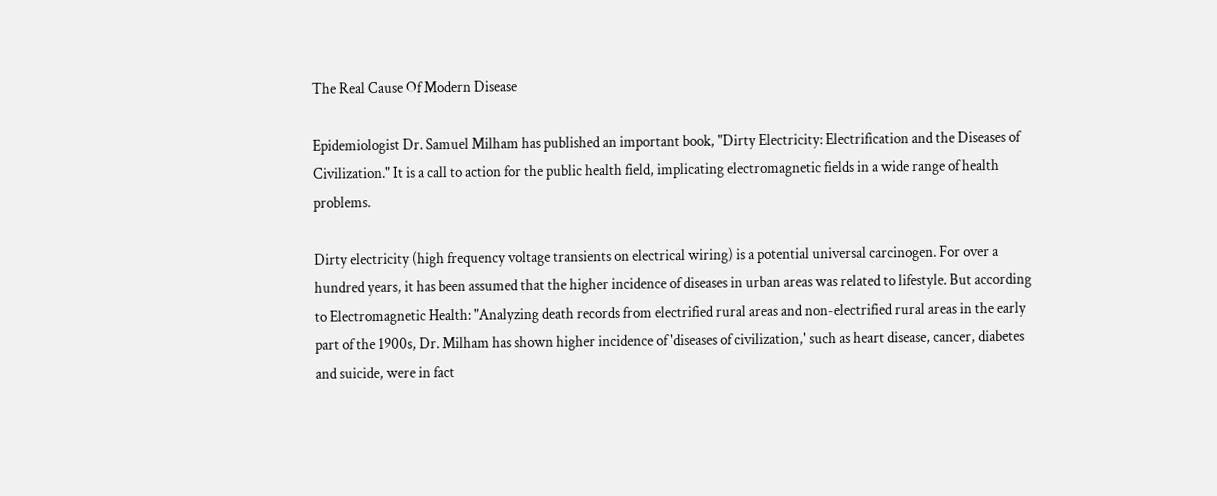The Real Cause Of Modern Disease

Epidemiologist Dr. Samuel Milham has published an important book, "Dirty Electricity: Electrification and the Diseases of Civilization." It is a call to action for the public health field, implicating electromagnetic fields in a wide range of health problems.

Dirty electricity (high frequency voltage transients on electrical wiring) is a potential universal carcinogen. For over a hundred years, it has been assumed that the higher incidence of diseases in urban areas was related to lifestyle. But according to Electromagnetic Health: "Analyzing death records from electrified rural areas and non-electrified rural areas in the early part of the 1900s, Dr. Milham has shown higher incidence of 'diseases of civilization,' such as heart disease, cancer, diabetes and suicide, were in fact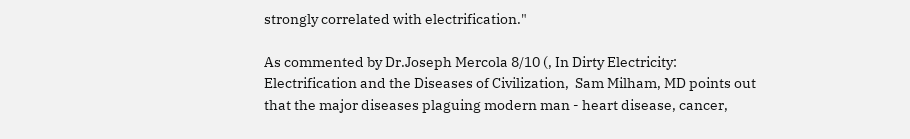strongly correlated with electrification."

As commented by Dr.Joseph Mercola 8/10 (, In Dirty Electricity: Electrification and the Diseases of Civilization,  Sam Milham, MD points out that the major diseases plaguing modern man - heart disease, cancer,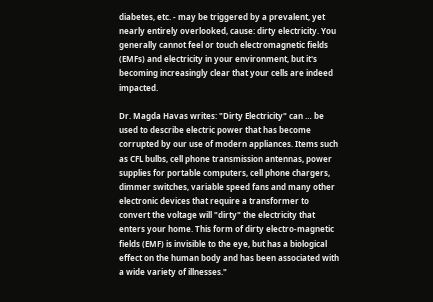diabetes, etc. - may be triggered by a prevalent, yet nearly entirely overlooked, cause: dirty electricity. You generally cannot feel or touch electromagnetic fields (EMFs) and electricity in your environment, but it's becoming increasingly clear that your cells are indeed impacted.

Dr. Magda Havas writes: "Dirty Electricity" can … be used to describe electric power that has become corrupted by our use of modern appliances. Items such as CFL bulbs, cell phone transmission antennas, power supplies for portable computers, cell phone chargers, dimmer switches, variable speed fans and many other electronic devices that require a transformer to convert the voltage will "dirty" the electricity that enters your home. This form of dirty electro-magnetic fields (EMF) is invisible to the eye, but has a biological effect on the human body and has been associated with a wide variety of illnesses."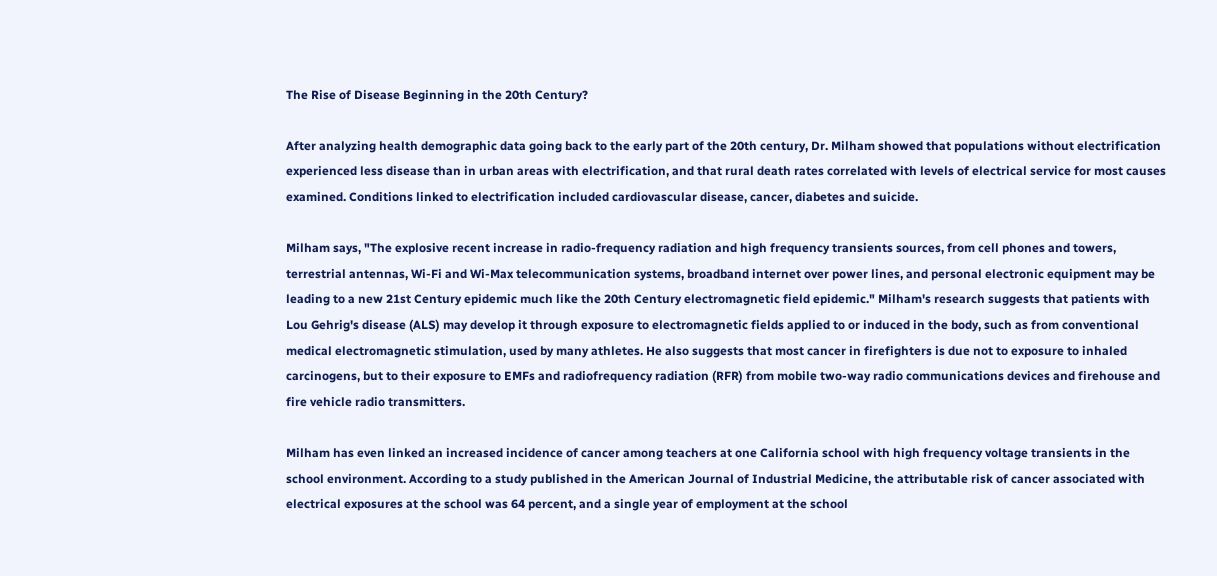The Rise of Disease Beginning in the 20th Century?

After analyzing health demographic data going back to the early part of the 20th century, Dr. Milham showed that populations without electrification experienced less disease than in urban areas with electrification, and that rural death rates correlated with levels of electrical service for most causes examined. Conditions linked to electrification included cardiovascular disease, cancer, diabetes and suicide.

Milham says, "The explosive recent increase in radio-frequency radiation and high frequency transients sources, from cell phones and towers, terrestrial antennas, Wi-Fi and Wi-Max telecommunication systems, broadband internet over power lines, and personal electronic equipment may be leading to a new 21st Century epidemic much like the 20th Century electromagnetic field epidemic." Milham's research suggests that patients with Lou Gehrig's disease (ALS) may develop it through exposure to electromagnetic fields applied to or induced in the body, such as from conventional medical electromagnetic stimulation, used by many athletes. He also suggests that most cancer in firefighters is due not to exposure to inhaled carcinogens, but to their exposure to EMFs and radiofrequency radiation (RFR) from mobile two-way radio communications devices and firehouse and fire vehicle radio transmitters.

Milham has even linked an increased incidence of cancer among teachers at one California school with high frequency voltage transients in the school environment. According to a study published in the American Journal of Industrial Medicine, the attributable risk of cancer associated with electrical exposures at the school was 64 percent, and a single year of employment at the school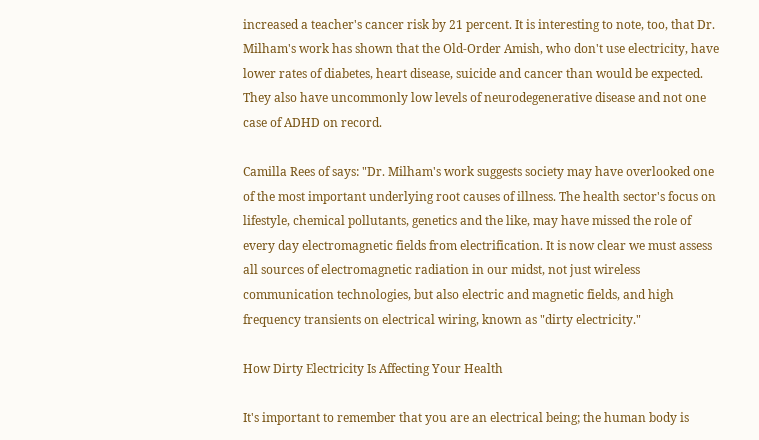increased a teacher's cancer risk by 21 percent. It is interesting to note, too, that Dr. Milham's work has shown that the Old-Order Amish, who don't use electricity, have lower rates of diabetes, heart disease, suicide and cancer than would be expected. They also have uncommonly low levels of neurodegenerative disease and not one case of ADHD on record.

Camilla Rees of says: "Dr. Milham's work suggests society may have overlooked one of the most important underlying root causes of illness. The health sector's focus on lifestyle, chemical pollutants, genetics and the like, may have missed the role of every day electromagnetic fields from electrification. It is now clear we must assess all sources of electromagnetic radiation in our midst, not just wireless communication technologies, but also electric and magnetic fields, and high frequency transients on electrical wiring, known as "dirty electricity."

How Dirty Electricity Is Affecting Your Health

It's important to remember that you are an electrical being; the human body is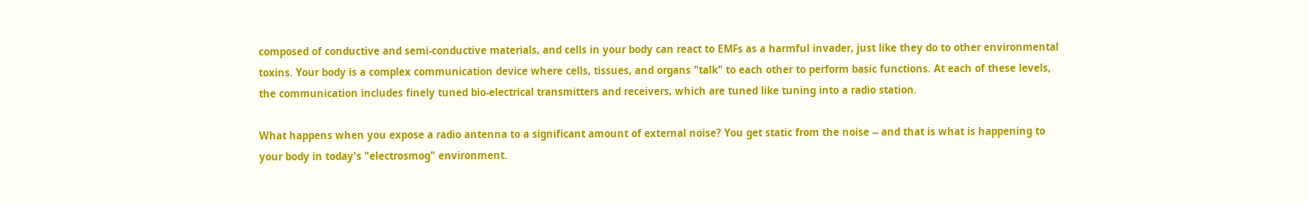composed of conductive and semi-conductive materials, and cells in your body can react to EMFs as a harmful invader, just like they do to other environmental toxins. Your body is a complex communication device where cells, tissues, and organs "talk" to each other to perform basic functions. At each of these levels, the communication includes finely tuned bio-electrical transmitters and receivers, which are tuned like tuning into a radio station.

What happens when you expose a radio antenna to a significant amount of external noise? You get static from the noise -- and that is what is happening to your body in today's "electrosmog" environment.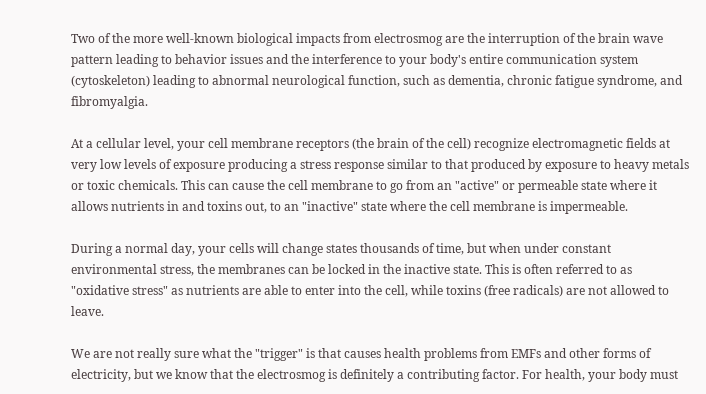Two of the more well-known biological impacts from electrosmog are the interruption of the brain wave pattern leading to behavior issues and the interference to your body's entire communication system (cytoskeleton) leading to abnormal neurological function, such as dementia, chronic fatigue syndrome, and fibromyalgia.

At a cellular level, your cell membrane receptors (the brain of the cell) recognize electromagnetic fields at very low levels of exposure producing a stress response similar to that produced by exposure to heavy metals or toxic chemicals. This can cause the cell membrane to go from an "active" or permeable state where it allows nutrients in and toxins out, to an "inactive" state where the cell membrane is impermeable.

During a normal day, your cells will change states thousands of time, but when under constant environmental stress, the membranes can be locked in the inactive state. This is often referred to as "oxidative stress" as nutrients are able to enter into the cell, while toxins (free radicals) are not allowed to leave.

We are not really sure what the "trigger" is that causes health problems from EMFs and other forms of electricity, but we know that the electrosmog is definitely a contributing factor. For health, your body must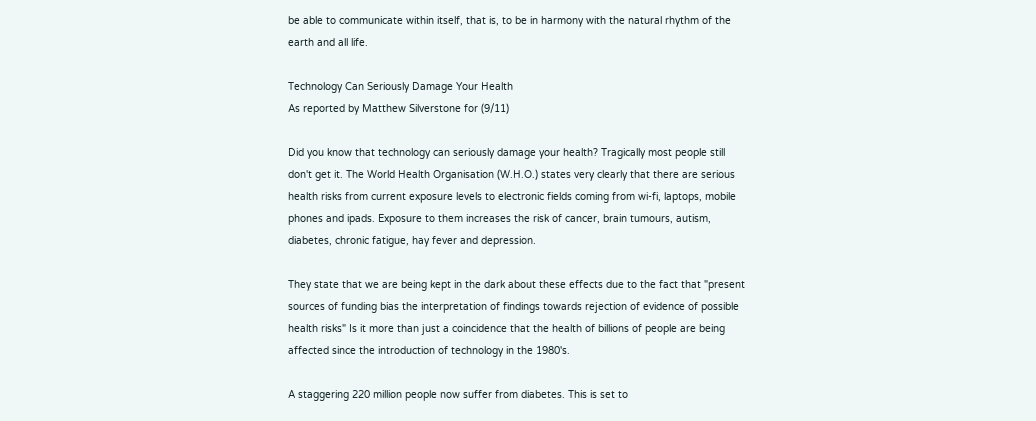be able to communicate within itself, that is, to be in harmony with the natural rhythm of the earth and all life.

Technology Can Seriously Damage Your Health
As reported by Matthew Silverstone for (9/11)

Did you know that technology can seriously damage your health? Tragically most people still don't get it. The World Health Organisation (W.H.O.) states very clearly that there are serious health risks from current exposure levels to electronic fields coming from wi-fi, laptops, mobile phones and ipads. Exposure to them increases the risk of cancer, brain tumours, autism, diabetes, chronic fatigue, hay fever and depression.

They state that we are being kept in the dark about these effects due to the fact that "present sources of funding bias the interpretation of findings towards rejection of evidence of possible health risks" Is it more than just a coincidence that the health of billions of people are being affected since the introduction of technology in the 1980's.

A staggering 220 million people now suffer from diabetes. This is set to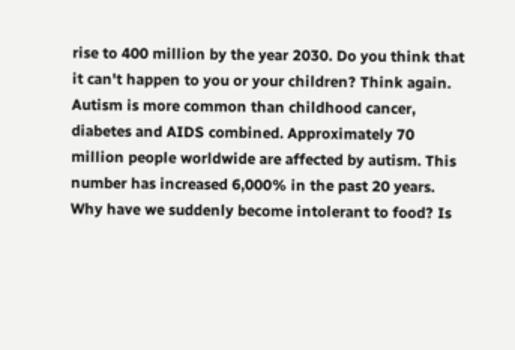rise to 400 million by the year 2030. Do you think that it can't happen to you or your children? Think again. Autism is more common than childhood cancer, diabetes and AIDS combined. Approximately 70 million people worldwide are affected by autism. This number has increased 6,000% in the past 20 years. Why have we suddenly become intolerant to food? Is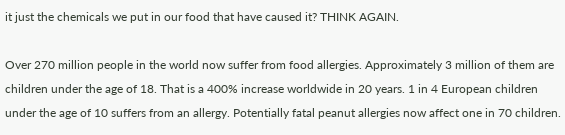it just the chemicals we put in our food that have caused it? THINK AGAIN.

Over 270 million people in the world now suffer from food allergies. Approximately 3 million of them are children under the age of 18. That is a 400% increase worldwide in 20 years. 1 in 4 European children under the age of 10 suffers from an allergy. Potentially fatal peanut allergies now affect one in 70 children.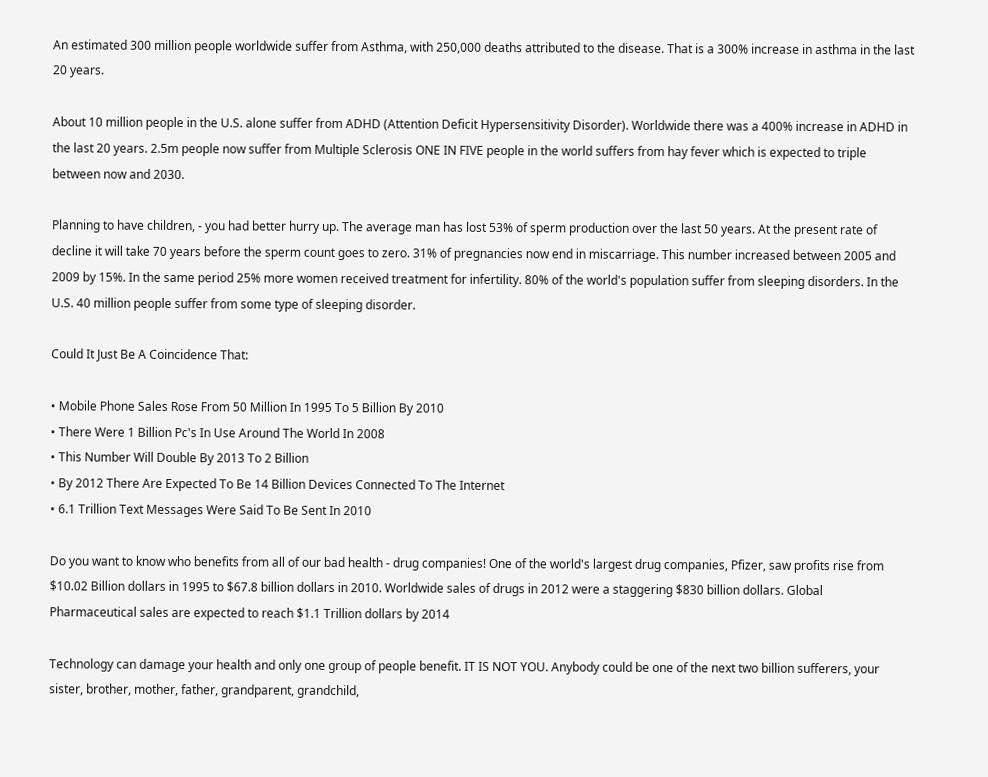An estimated 300 million people worldwide suffer from Asthma, with 250,000 deaths attributed to the disease. That is a 300% increase in asthma in the last 20 years.

About 10 million people in the U.S. alone suffer from ADHD (Attention Deficit Hypersensitivity Disorder). Worldwide there was a 400% increase in ADHD in the last 20 years. 2.5m people now suffer from Multiple Sclerosis ONE IN FIVE people in the world suffers from hay fever which is expected to triple between now and 2030.

Planning to have children, - you had better hurry up. The average man has lost 53% of sperm production over the last 50 years. At the present rate of decline it will take 70 years before the sperm count goes to zero. 31% of pregnancies now end in miscarriage. This number increased between 2005 and 2009 by 15%. In the same period 25% more women received treatment for infertility. 80% of the world's population suffer from sleeping disorders. In the U.S. 40 million people suffer from some type of sleeping disorder.

Could It Just Be A Coincidence That:

• Mobile Phone Sales Rose From 50 Million In 1995 To 5 Billion By 2010
• There Were 1 Billion Pc's In Use Around The World In 2008
• This Number Will Double By 2013 To 2 Billion
• By 2012 There Are Expected To Be 14 Billion Devices Connected To The Internet
• 6.1 Trillion Text Messages Were Said To Be Sent In 2010

Do you want to know who benefits from all of our bad health - drug companies! One of the world's largest drug companies, Pfizer, saw profits rise from $10.02 Billion dollars in 1995 to $67.8 billion dollars in 2010. Worldwide sales of drugs in 2012 were a staggering $830 billion dollars. Global Pharmaceutical sales are expected to reach $1.1 Trillion dollars by 2014

Technology can damage your health and only one group of people benefit. IT IS NOT YOU. Anybody could be one of the next two billion sufferers, your sister, brother, mother, father, grandparent, grandchild,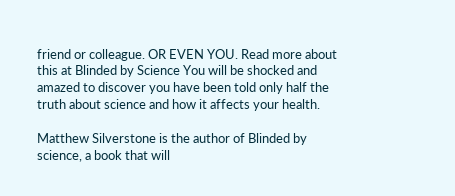friend or colleague. OR EVEN YOU. Read more about this at Blinded by Science You will be shocked and amazed to discover you have been told only half the truth about science and how it affects your health.

Matthew Silverstone is the author of Blinded by science, a book that will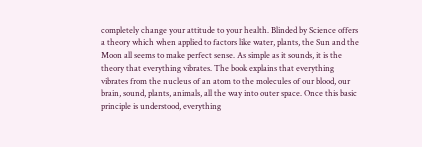completely change your attitude to your health. Blinded by Science offers a theory which when applied to factors like water, plants, the Sun and the Moon all seems to make perfect sense. As simple as it sounds, it is the theory that everything vibrates. The book explains that everything vibrates from the nucleus of an atom to the molecules of our blood, our brain, sound, plants, animals, all the way into outer space. Once this basic principle is understood, everything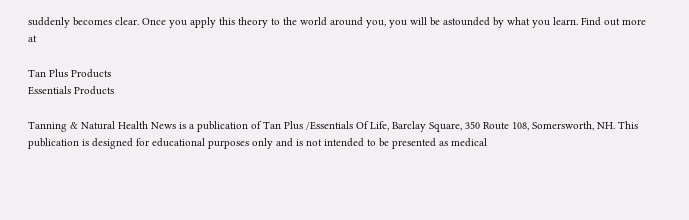suddenly becomes clear. Once you apply this theory to the world around you, you will be astounded by what you learn. Find out more at

Tan Plus Products
Essentials Products

Tanning & Natural Health News is a publication of Tan Plus /Essentials Of Life, Barclay Square, 350 Route 108, Somersworth, NH. This publication is designed for educational purposes only and is not intended to be presented as medical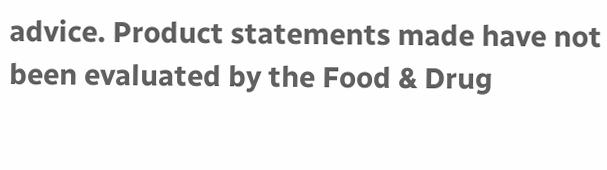advice. Product statements made have not been evaluated by the Food & Drug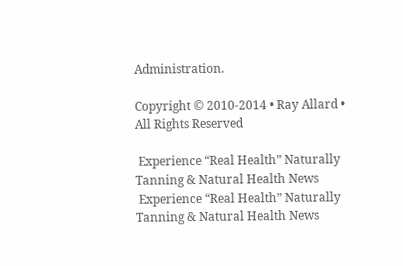Administration.

Copyright © 2010-2014 • Ray Allard • All Rights Reserved

 Experience “Real Health” Naturally
Tanning & Natural Health News
 Experience “Real Health” Naturally
Tanning & Natural Health News